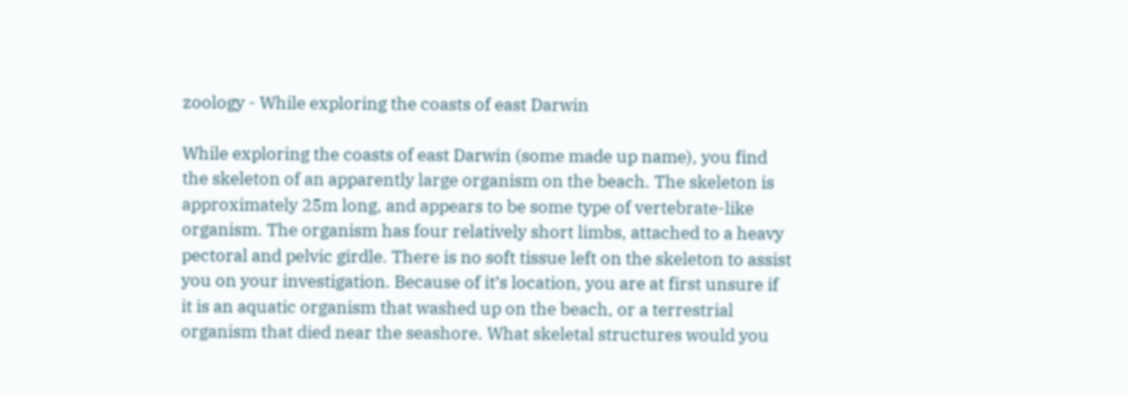zoology - While exploring the coasts of east Darwin

While exploring the coasts of east Darwin (some made up name), you find the skeleton of an apparently large organism on the beach. The skeleton is approximately 25m long, and appears to be some type of vertebrate-like organism. The organism has four relatively short limbs, attached to a heavy pectoral and pelvic girdle. There is no soft tissue left on the skeleton to assist you on your investigation. Because of it’s location, you are at first unsure if it is an aquatic organism that washed up on the beach, or a terrestrial organism that died near the seashore. What skeletal structures would you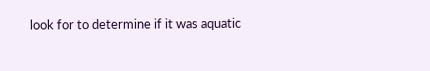look for to determine if it was aquatic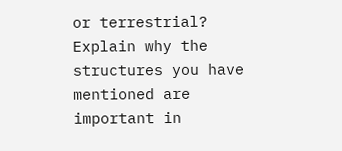or terrestrial? Explain why the structures you have mentioned are important in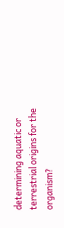determining aquatic or terrestrial origins for the organism?